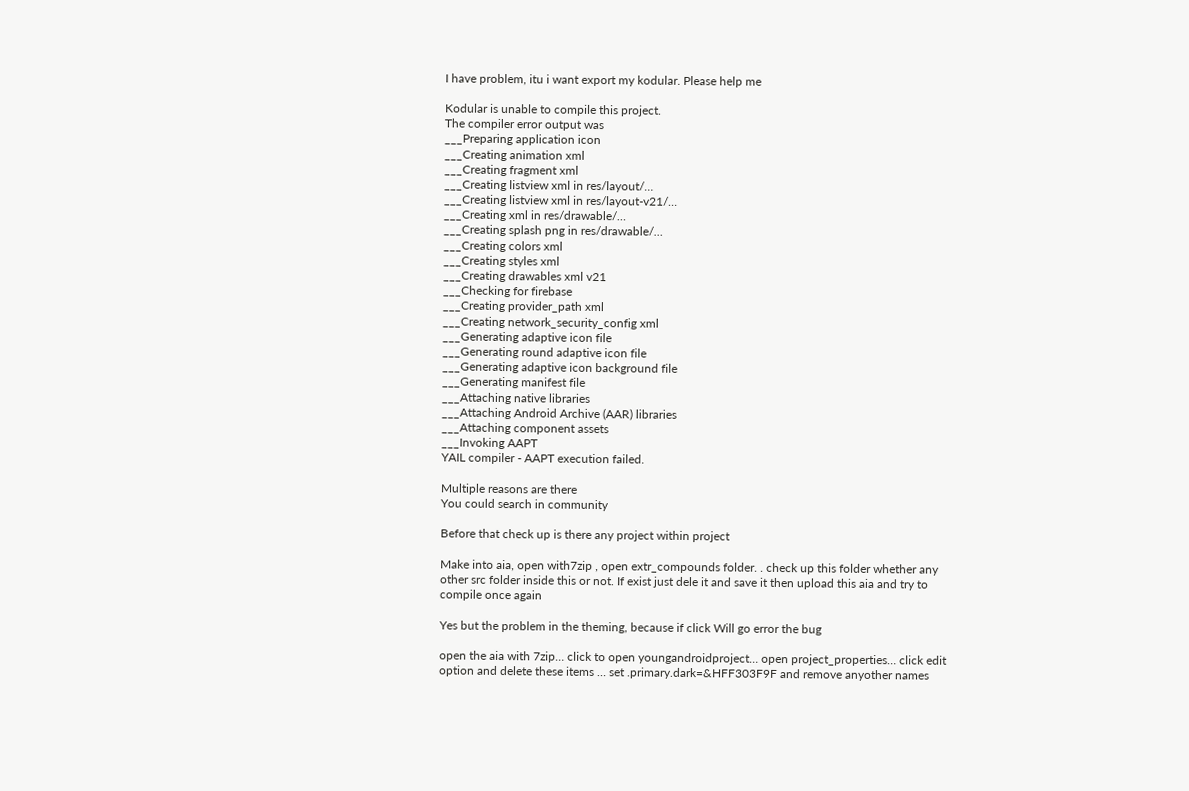I have problem, itu i want export my kodular. Please help me

Kodular is unable to compile this project.
The compiler error output was
___Preparing application icon
___Creating animation xml
___Creating fragment xml
___Creating listview xml in res/layout/…
___Creating listview xml in res/layout-v21/…
___Creating xml in res/drawable/…
___Creating splash png in res/drawable/…
___Creating colors xml
___Creating styles xml
___Creating drawables xml v21
___Checking for firebase
___Creating provider_path xml
___Creating network_security_config xml
___Generating adaptive icon file
___Generating round adaptive icon file
___Generating adaptive icon background file
___Generating manifest file
___Attaching native libraries
___Attaching Android Archive (AAR) libraries
___Attaching component assets
___Invoking AAPT
YAIL compiler - AAPT execution failed.

Multiple reasons are there
You could search in community

Before that check up is there any project within project

Make into aia, open with7zip , open extr_compounds folder. . check up this folder whether any other src folder inside this or not. If exist just dele it and save it then upload this aia and try to compile once again

Yes but the problem in the theming, because if click Will go error the bug

open the aia with 7zip… click to open youngandroidproject… open project_properties… click edit option and delete these items … set .primary.dark=&HFF303F9F and remove anyother names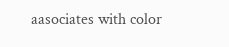aasociates with color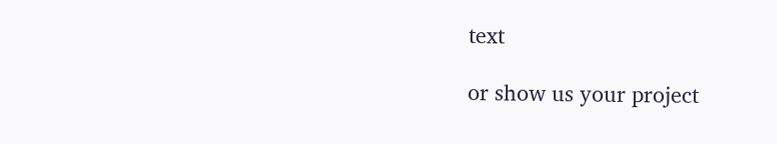text

or show us your project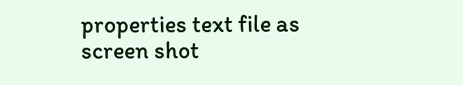properties text file as screen shot